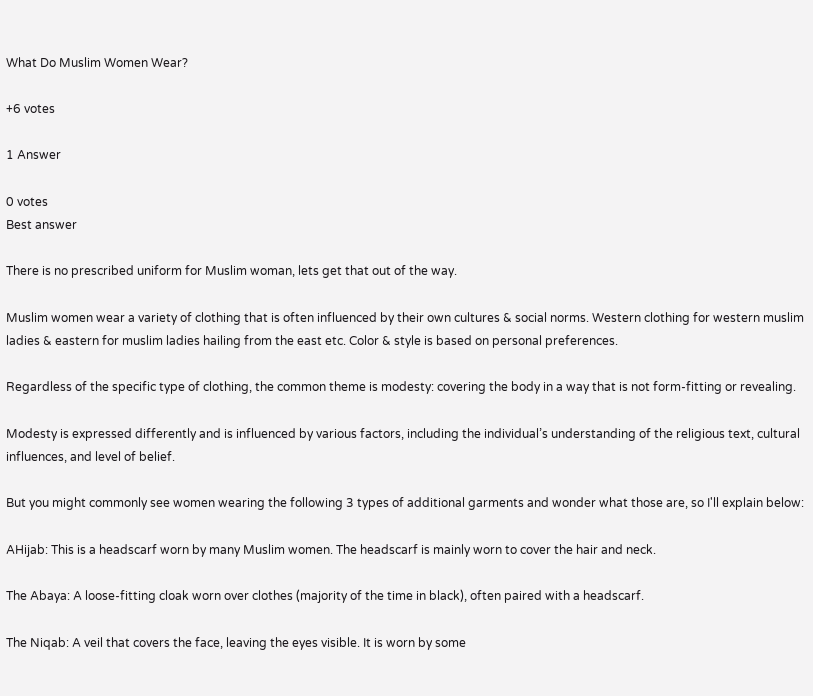What Do Muslim Women Wear?

+6 votes

1 Answer

0 votes
Best answer

There is no prescribed uniform for Muslim woman, lets get that out of the way.

Muslim women wear a variety of clothing that is often influenced by their own cultures & social norms. Western clothing for western muslim ladies & eastern for muslim ladies hailing from the east etc. Color & style is based on personal preferences.

Regardless of the specific type of clothing, the common theme is modesty: covering the body in a way that is not form-fitting or revealing.

Modesty is expressed differently and is influenced by various factors, including the individual’s understanding of the religious text, cultural influences, and level of belief.

But you might commonly see women wearing the following 3 types of additional garments and wonder what those are, so I'll explain below:

AHijab: This is a headscarf worn by many Muslim women. The headscarf is mainly worn to cover the hair and neck.

The Abaya: A loose-fitting cloak worn over clothes (majority of the time in black), often paired with a headscarf.

The Niqab: A veil that covers the face, leaving the eyes visible. It is worn by some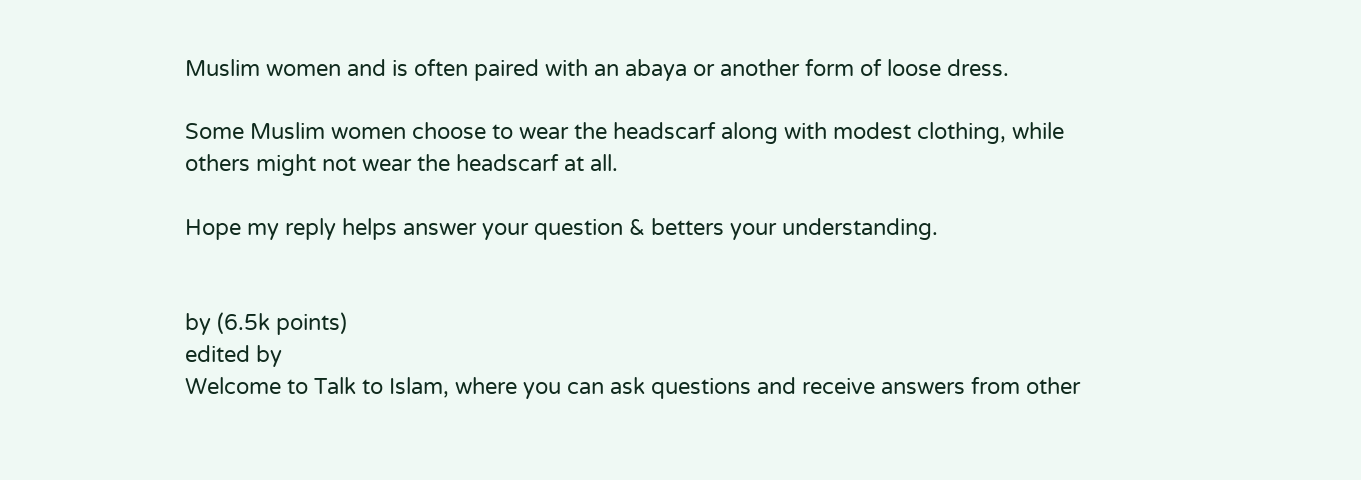Muslim women and is often paired with an abaya or another form of loose dress.

Some Muslim women choose to wear the headscarf along with modest clothing, while others might not wear the headscarf at all.

Hope my reply helps answer your question & betters your understanding.


by (6.5k points)
edited by
Welcome to Talk to Islam, where you can ask questions and receive answers from other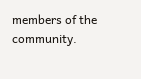members of the community.